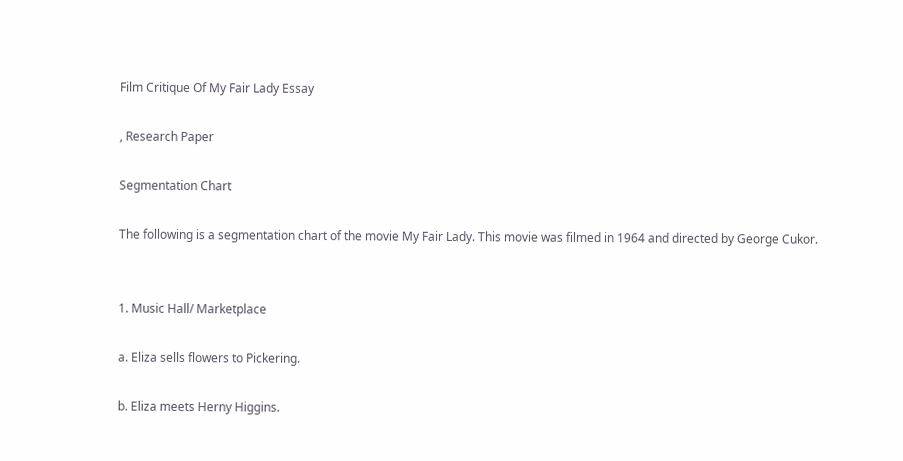Film Critique Of My Fair Lady Essay

, Research Paper

Segmentation Chart

The following is a segmentation chart of the movie My Fair Lady. This movie was filmed in 1964 and directed by George Cukor.


1. Music Hall/ Marketplace

a. Eliza sells flowers to Pickering.

b. Eliza meets Herny Higgins.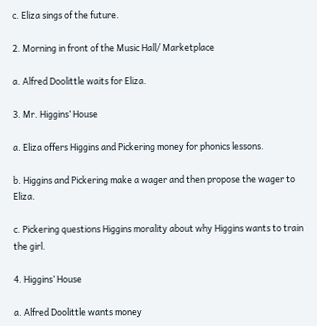c. Eliza sings of the future.

2. Morning in front of the Music Hall/ Marketplace

a. Alfred Doolittle waits for Eliza.

3. Mr. Higgins’ House

a. Eliza offers Higgins and Pickering money for phonics lessons.

b. Higgins and Pickering make a wager and then propose the wager to Eliza.

c. Pickering questions Higgins morality about why Higgins wants to train the girl.

4. Higgins’ House

a. Alfred Doolittle wants money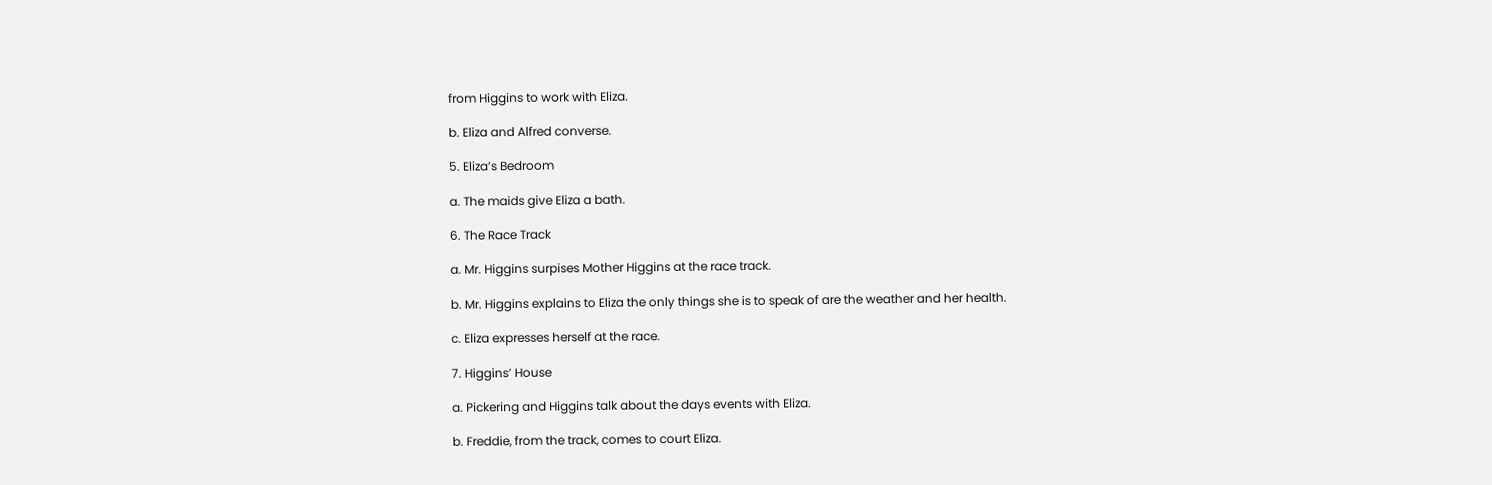from Higgins to work with Eliza.

b. Eliza and Alfred converse.

5. Eliza’s Bedroom

a. The maids give Eliza a bath.

6. The Race Track

a. Mr. Higgins surpises Mother Higgins at the race track.

b. Mr. Higgins explains to Eliza the only things she is to speak of are the weather and her health.

c. Eliza expresses herself at the race.

7. Higgins’ House

a. Pickering and Higgins talk about the days events with Eliza.

b. Freddie, from the track, comes to court Eliza.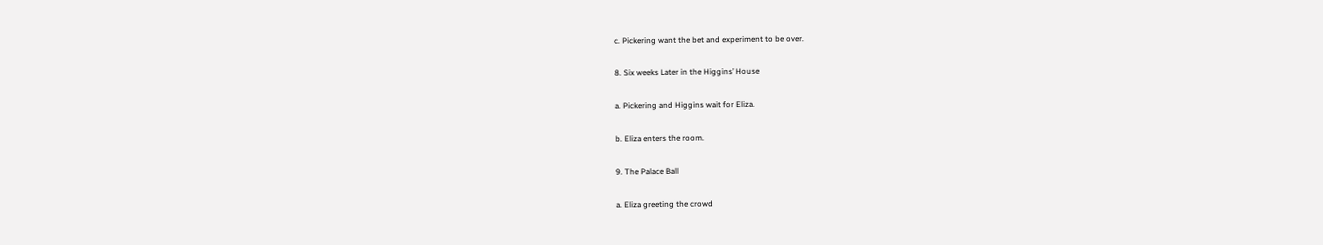c. Pickering want the bet and experiment to be over.

8. Six weeks Later in the Higgins’ House

a. Pickering and Higgins wait for Eliza.

b. Eliza enters the room.

9. The Palace Ball

a. Eliza greeting the crowd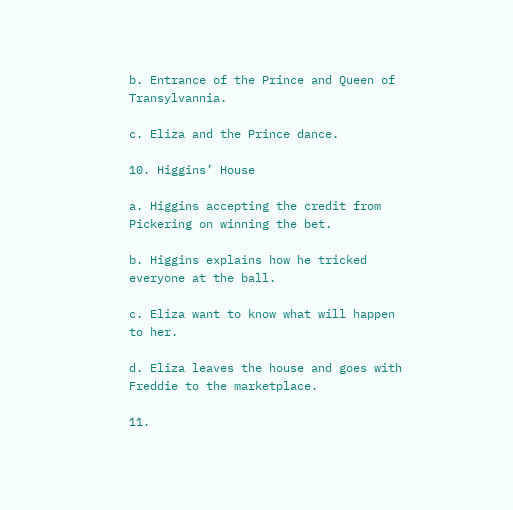b. Entrance of the Prince and Queen of Transylvannia.

c. Eliza and the Prince dance.

10. Higgins’ House

a. Higgins accepting the credit from Pickering on winning the bet.

b. Higgins explains how he tricked everyone at the ball.

c. Eliza want to know what will happen to her.

d. Eliza leaves the house and goes with Freddie to the marketplace.

11.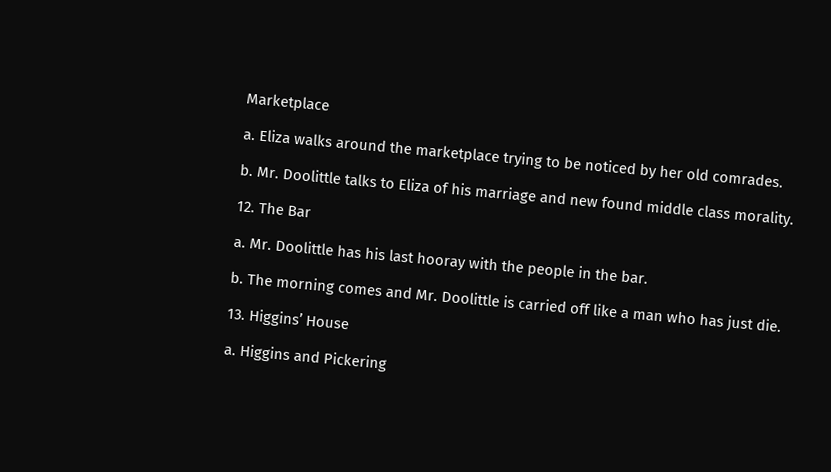Marketplace

a. Eliza walks around the marketplace trying to be noticed by her old comrades.

b. Mr. Doolittle talks to Eliza of his marriage and new found middle class morality.

12. The Bar

a. Mr. Doolittle has his last hooray with the people in the bar.

b. The morning comes and Mr. Doolittle is carried off like a man who has just die.

13. Higgins’ House

a. Higgins and Pickering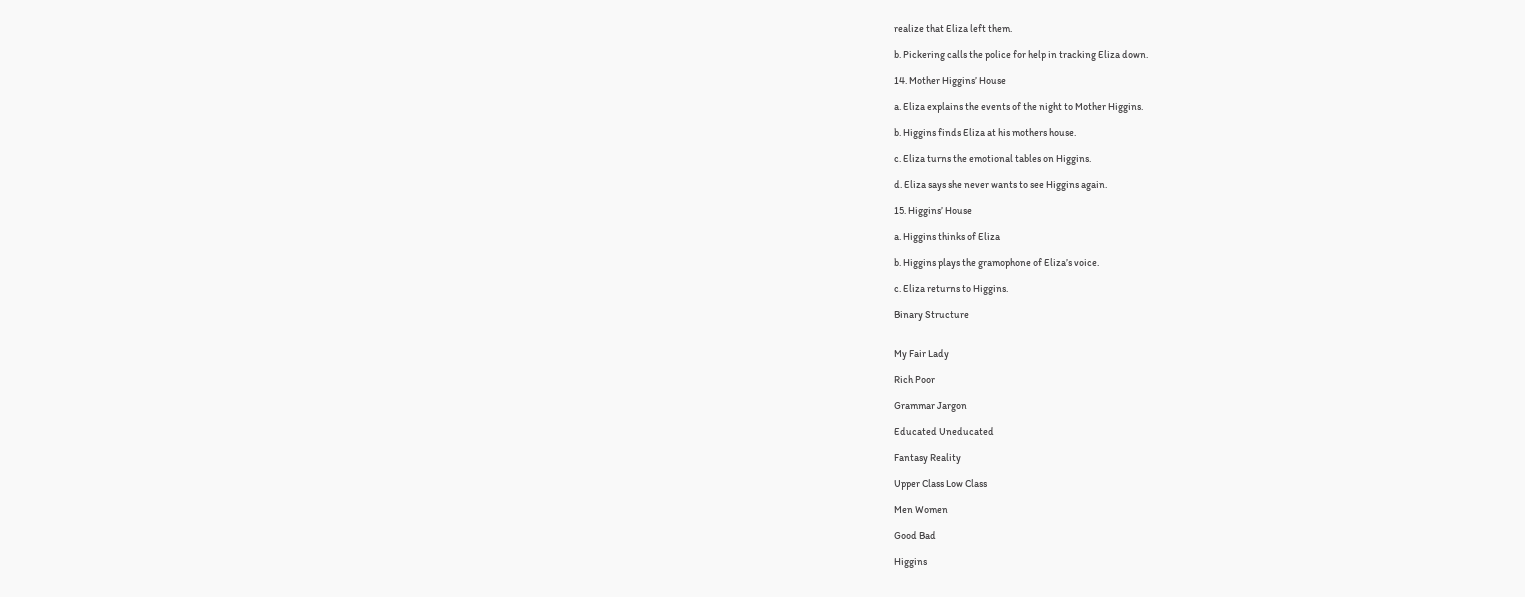realize that Eliza left them.

b. Pickering calls the police for help in tracking Eliza down.

14. Mother Higgins’ House

a. Eliza explains the events of the night to Mother Higgins.

b. Higgins finds Eliza at his mothers house.

c. Eliza turns the emotional tables on Higgins.

d. Eliza says she never wants to see Higgins again.

15. Higgins’ House

a. Higgins thinks of Eliza

b. Higgins plays the gramophone of Eliza’s voice.

c. Eliza returns to Higgins.

Binary Structure


My Fair Lady

Rich Poor

Grammar Jargon

Educated Uneducated

Fantasy Reality

Upper Class Low Class

Men Women

Good Bad

Higgins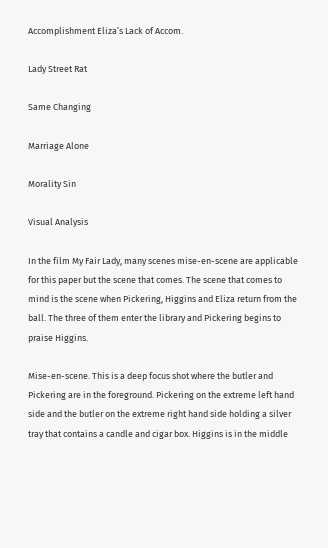Accomplishment Eliza’s Lack of Accom.

Lady Street Rat

Same Changing

Marriage Alone

Morality Sin

Visual Analysis

In the film My Fair Lady, many scenes mise-en-scene are applicable for this paper but the scene that comes. The scene that comes to mind is the scene when Pickering, Higgins and Eliza return from the ball. The three of them enter the library and Pickering begins to praise Higgins.

Mise-en-scene. This is a deep focus shot where the butler and Pickering are in the foreground. Pickering on the extreme left hand side and the butler on the extreme right hand side holding a silver tray that contains a candle and cigar box. Higgins is in the middle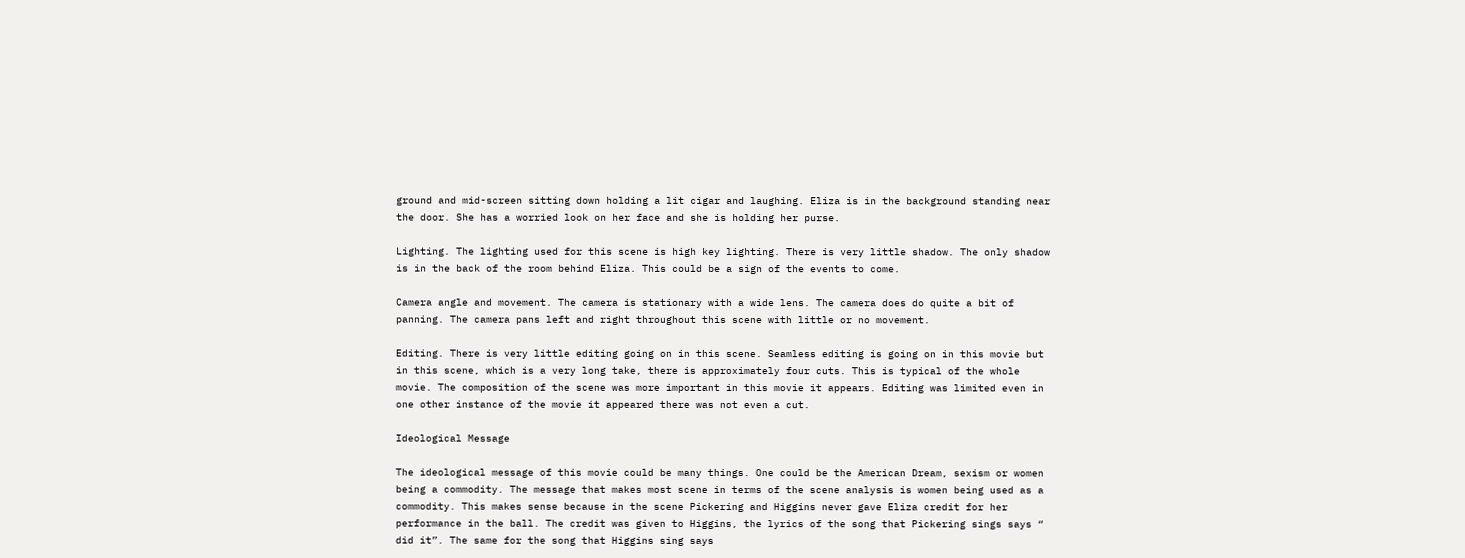ground and mid-screen sitting down holding a lit cigar and laughing. Eliza is in the background standing near the door. She has a worried look on her face and she is holding her purse.

Lighting. The lighting used for this scene is high key lighting. There is very little shadow. The only shadow is in the back of the room behind Eliza. This could be a sign of the events to come.

Camera angle and movement. The camera is stationary with a wide lens. The camera does do quite a bit of panning. The camera pans left and right throughout this scene with little or no movement.

Editing. There is very little editing going on in this scene. Seamless editing is going on in this movie but in this scene, which is a very long take, there is approximately four cuts. This is typical of the whole movie. The composition of the scene was more important in this movie it appears. Editing was limited even in one other instance of the movie it appeared there was not even a cut.

Ideological Message

The ideological message of this movie could be many things. One could be the American Dream, sexism or women being a commodity. The message that makes most scene in terms of the scene analysis is women being used as a commodity. This makes sense because in the scene Pickering and Higgins never gave Eliza credit for her performance in the ball. The credit was given to Higgins, the lyrics of the song that Pickering sings says “ did it”. The same for the song that Higgins sing says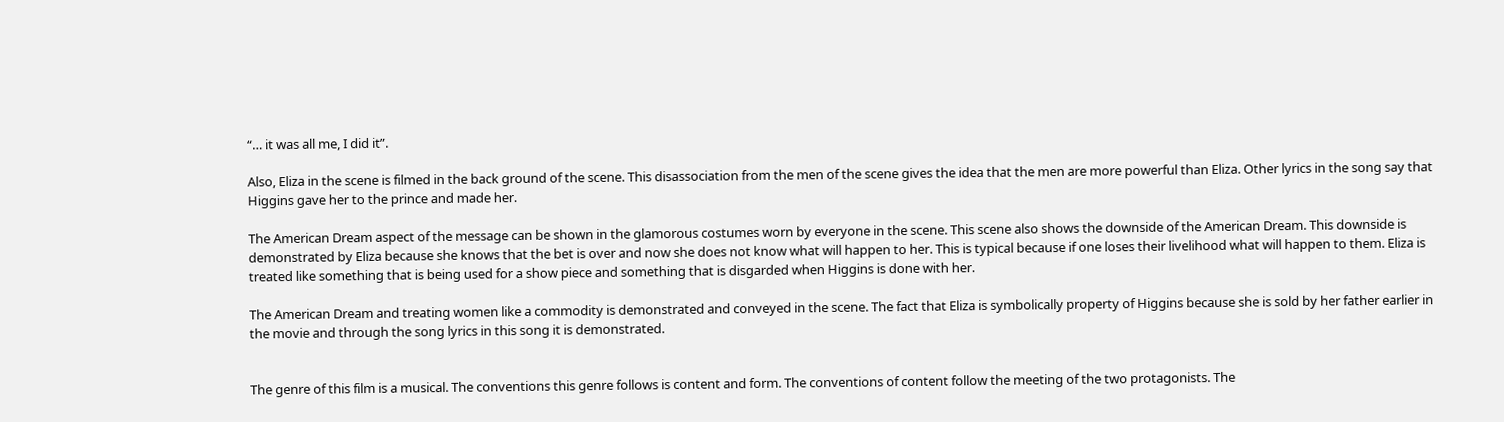“… it was all me, I did it”.

Also, Eliza in the scene is filmed in the back ground of the scene. This disassociation from the men of the scene gives the idea that the men are more powerful than Eliza. Other lyrics in the song say that Higgins gave her to the prince and made her.

The American Dream aspect of the message can be shown in the glamorous costumes worn by everyone in the scene. This scene also shows the downside of the American Dream. This downside is demonstrated by Eliza because she knows that the bet is over and now she does not know what will happen to her. This is typical because if one loses their livelihood what will happen to them. Eliza is treated like something that is being used for a show piece and something that is disgarded when Higgins is done with her.

The American Dream and treating women like a commodity is demonstrated and conveyed in the scene. The fact that Eliza is symbolically property of Higgins because she is sold by her father earlier in the movie and through the song lyrics in this song it is demonstrated.


The genre of this film is a musical. The conventions this genre follows is content and form. The conventions of content follow the meeting of the two protagonists. The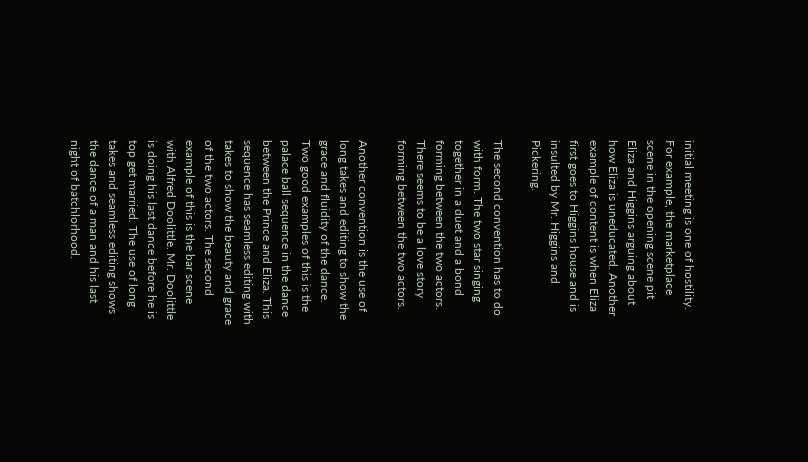initial meeting is one of hostility. For example, the marketplace scene in the opening scene pit Eliza and Higgins arguing about how Eliza is uneducated. Another example of content is when Eliza first goes to Higgins house and is insulted by Mr. Higgins and Pickering.

The second convention has to do with form. The two star singing together in a duet and a bond forming between the two actors. There seems to be a love story forming between the two actors.

Another convention is the use of long takes and editing to show the grace and fluidity of the dance. Two good examples of this is the palace ball sequence in the dance between the Prince and Eliza. This sequence has seamless editing with takes to show the beauty and grace of the two actors. The second example of this is the bar scene with Alfred Doolittle. Mr. Doolittle is doing his last dance before he is top get married. The use of long takes and seamless editing shows the dance of a man and his last night of batchlorhood.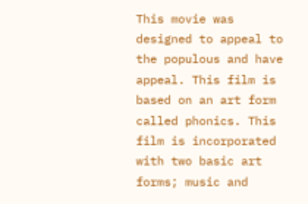This movie was designed to appeal to the populous and have appeal. This film is based on an art form called phonics. This film is incorporated with two basic art forms; music and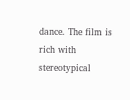dance. The film is rich with stereotypical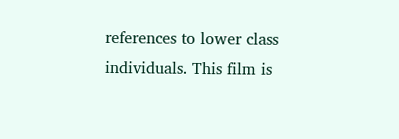references to lower class individuals. This film is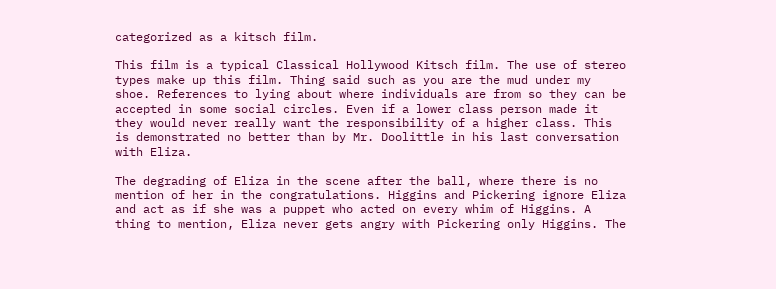categorized as a kitsch film.

This film is a typical Classical Hollywood Kitsch film. The use of stereo types make up this film. Thing said such as you are the mud under my shoe. References to lying about where individuals are from so they can be accepted in some social circles. Even if a lower class person made it they would never really want the responsibility of a higher class. This is demonstrated no better than by Mr. Doolittle in his last conversation with Eliza.

The degrading of Eliza in the scene after the ball, where there is no mention of her in the congratulations. Higgins and Pickering ignore Eliza and act as if she was a puppet who acted on every whim of Higgins. A thing to mention, Eliza never gets angry with Pickering only Higgins. The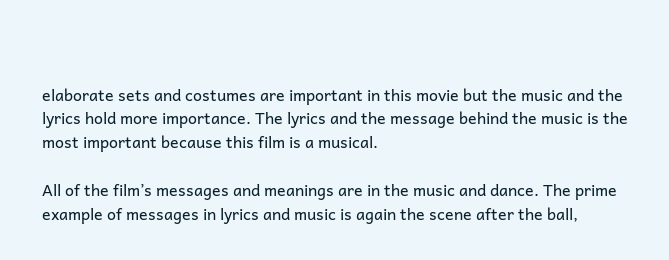elaborate sets and costumes are important in this movie but the music and the lyrics hold more importance. The lyrics and the message behind the music is the most important because this film is a musical.

All of the film’s messages and meanings are in the music and dance. The prime example of messages in lyrics and music is again the scene after the ball,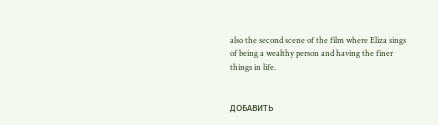also the second scene of the film where Eliza sings of being a wealthy person and having the finer things in life.


ДОБАВИТЬ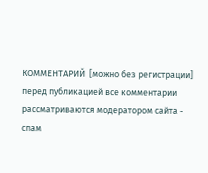КОММЕНТАРИЙ  [можно без регистрации]
перед публикацией все комментарии рассматриваются модератором сайта - спам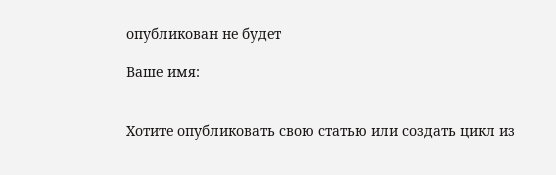опубликован не будет

Ваше имя:


Хотите опубликовать свою статью или создать цикл из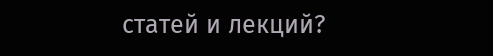статей и лекций?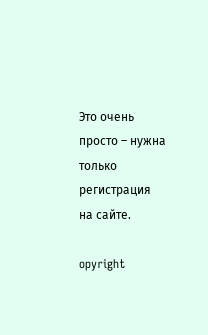Это очень просто – нужна только регистрация на сайте.

opyright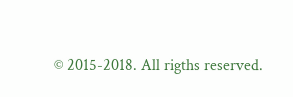© 2015-2018. All rigths reserved.